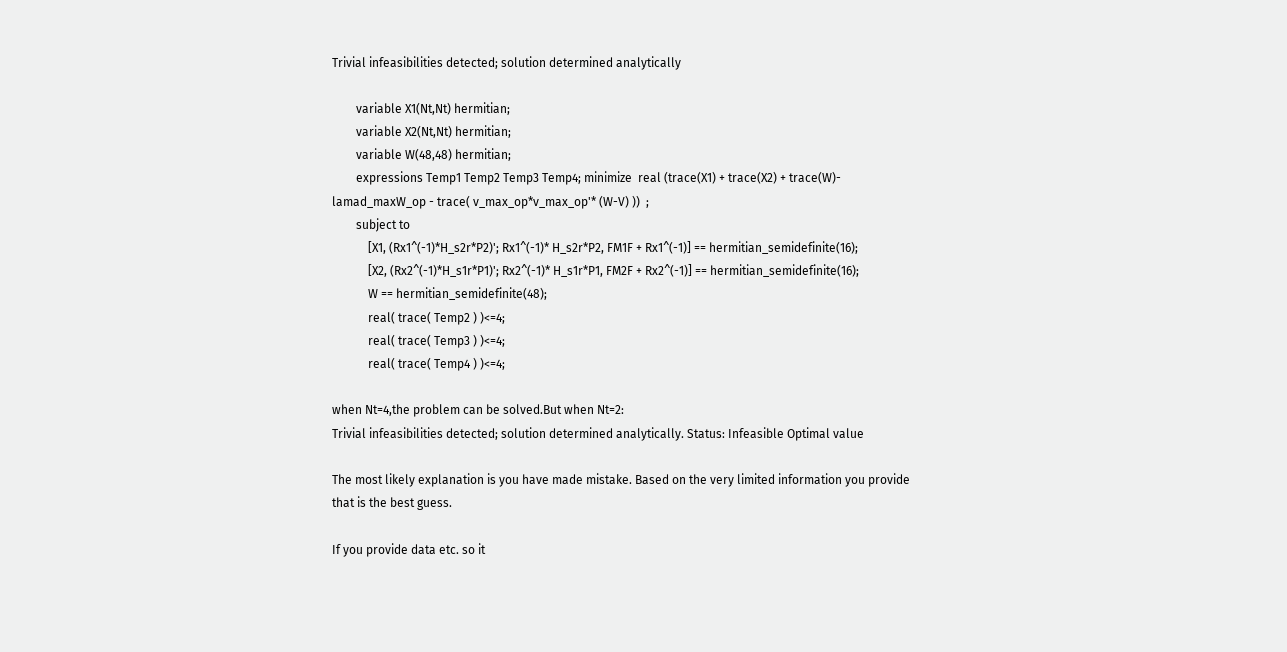Trivial infeasibilities detected; solution determined analytically

        variable X1(Nt,Nt) hermitian;
        variable X2(Nt,Nt) hermitian;
        variable W(48,48) hermitian;
        expressions Temp1 Temp2 Temp3 Temp4; minimize  real (trace(X1) + trace(X2) + trace(W)- lamad_maxW_op - trace( v_max_op*v_max_op'* (W-V) ))  ;
        subject to
            [X1, (Rx1^(-1)*H_s2r*P2)'; Rx1^(-1)* H_s2r*P2, FM1F + Rx1^(-1)] == hermitian_semidefinite(16);
            [X2, (Rx2^(-1)*H_s1r*P1)'; Rx2^(-1)* H_s1r*P1, FM2F + Rx2^(-1)] == hermitian_semidefinite(16);
            W == hermitian_semidefinite(48);
            real( trace( Temp2 ) )<=4;
            real( trace( Temp3 ) )<=4;
            real( trace( Temp4 ) )<=4;

when Nt=4,the problem can be solved.But when Nt=2:
Trivial infeasibilities detected; solution determined analytically. Status: Infeasible Optimal value

The most likely explanation is you have made mistake. Based on the very limited information you provide that is the best guess.

If you provide data etc. so it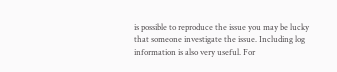is possible to reproduce the issue you may be lucky that someone investigate the issue. Including log information is also very useful. For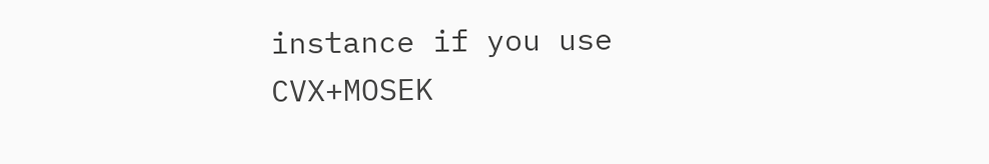instance if you use CVX+MOSEK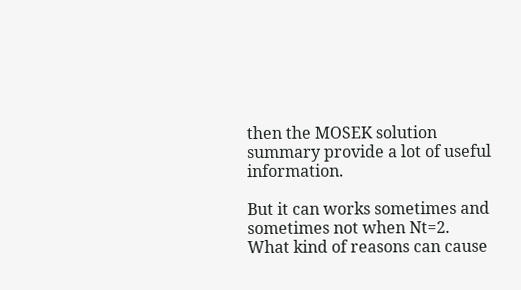then the MOSEK solution summary provide a lot of useful information.

But it can works sometimes and sometimes not when Nt=2.
What kind of reasons can cause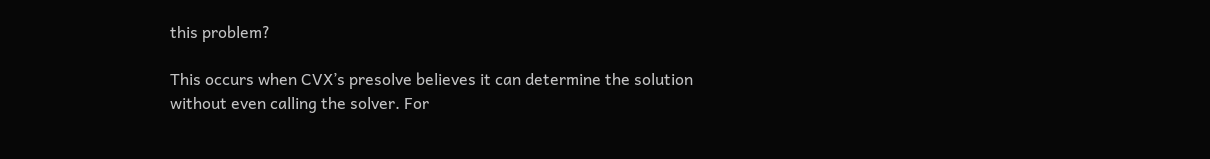this problem?

This occurs when CVX’s presolve believes it can determine the solution without even calling the solver. For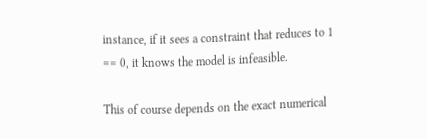instance, if it sees a constraint that reduces to 1 == 0, it knows the model is infeasible.

This of course depends on the exact numerical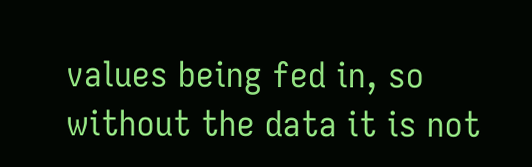values being fed in, so without the data it is not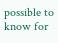possible to know for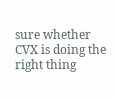sure whether CVX is doing the right thing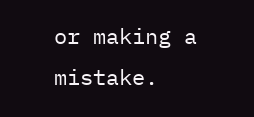or making a mistake.